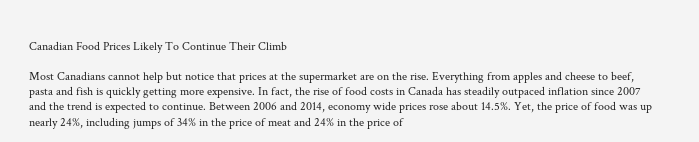Canadian Food Prices Likely To Continue Their Climb

Most Canadians cannot help but notice that prices at the supermarket are on the rise. Everything from apples and cheese to beef, pasta and fish is quickly getting more expensive. In fact, the rise of food costs in Canada has steadily outpaced inflation since 2007 and the trend is expected to continue. Between 2006 and 2014, economy wide prices rose about 14.5%. Yet, the price of food was up nearly 24%, including jumps of 34% in the price of meat and 24% in the price of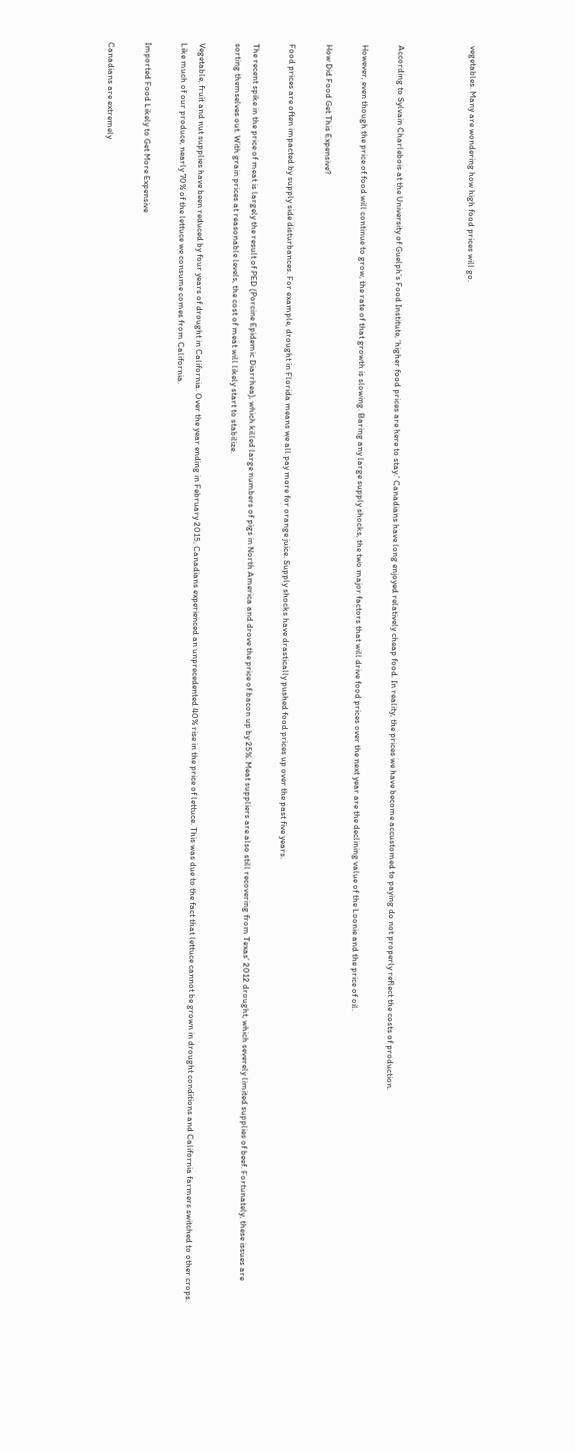vegetables. Many are wondering how high food prices will go.



According to Sylvain Charlebois at the University of Guelph’s Food Institute, ‘higher food prices are here to stay.’ Canadians have long enjoyed relatively cheap food. In reality, the prices we have become accustomed to paying do not properly reflect the costs of production.

However, even though the price of food will continue to grow, the rate of that growth is slowing. Baring any large supply shocks, the two major factors that will drive food prices over the next year are the declining value of the Loonie and the price of oil.

How Did Food Get This Expensive?

Food prices are often impacted by supply side disturbances. For example, drought in Florida means we all pay more for orange juice. Supply shocks have drastically pushed food prices up over the past five years.

The recent spike in the price of meat is largely the result of PED (Porcine Epidemic Diarrhea), which killed large numbers of pigs in North America and drove the price of bacon up by 25%. Meat suppliers are also still recovering from Texas’ 2012 drought, which severely limited supplies of beef. Fortunately, these issues are sorting themselves out. With grain prices at reasonable levels, the cost of meat will likely start to stabilize.

Vegetable, fruit and nut supplies have been reduced by four years of drought in California. Over the year ending in February 2015, Canadians experienced an unprecedented 40% rise in the price of lettuce. This was due to the fact that lettuce cannot be grown in drought conditions and California farmers switched to other crops. Like much of our produce, nearly 70% of the lettuce we consume comes from California.

Imported Food Likely to Get More Expensive

Canadians are extremely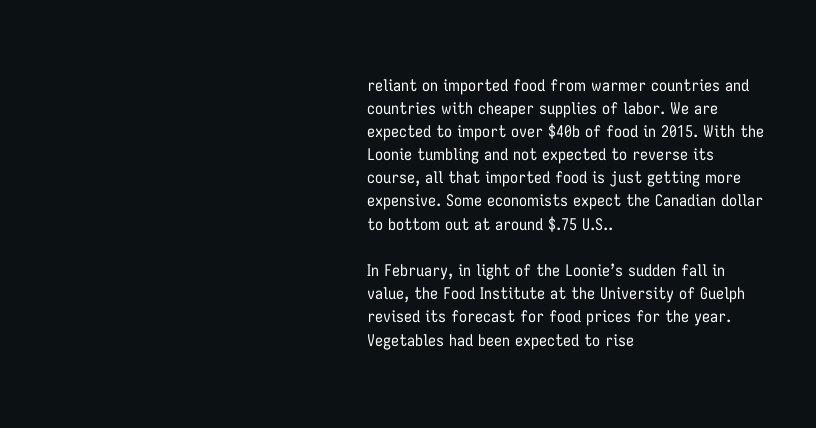reliant on imported food from warmer countries and countries with cheaper supplies of labor. We are expected to import over $40b of food in 2015. With the Loonie tumbling and not expected to reverse its course, all that imported food is just getting more expensive. Some economists expect the Canadian dollar to bottom out at around $.75 U.S..

In February, in light of the Loonie’s sudden fall in value, the Food Institute at the University of Guelph revised its forecast for food prices for the year. Vegetables had been expected to rise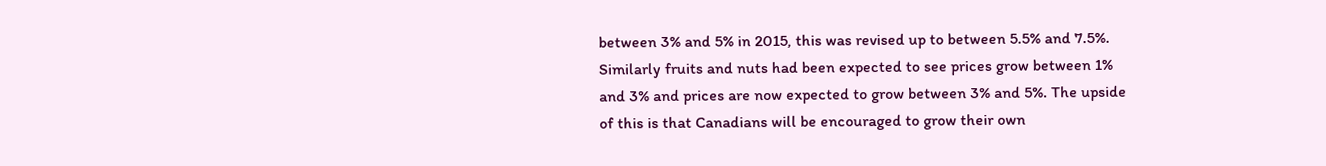between 3% and 5% in 2015, this was revised up to between 5.5% and 7.5%. Similarly fruits and nuts had been expected to see prices grow between 1% and 3% and prices are now expected to grow between 3% and 5%. The upside of this is that Canadians will be encouraged to grow their own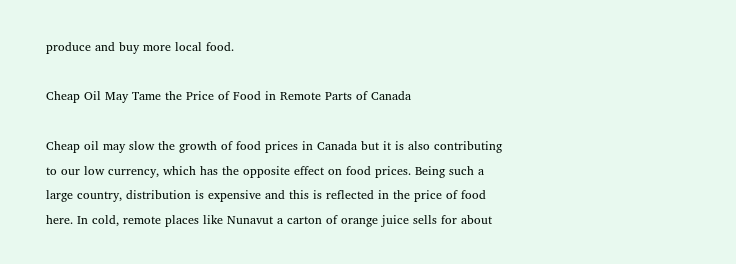produce and buy more local food.

Cheap Oil May Tame the Price of Food in Remote Parts of Canada

Cheap oil may slow the growth of food prices in Canada but it is also contributing to our low currency, which has the opposite effect on food prices. Being such a large country, distribution is expensive and this is reflected in the price of food here. In cold, remote places like Nunavut a carton of orange juice sells for about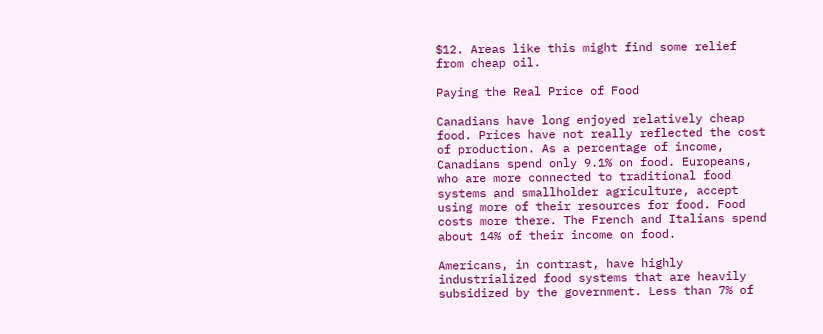$12. Areas like this might find some relief from cheap oil.

Paying the Real Price of Food

Canadians have long enjoyed relatively cheap food. Prices have not really reflected the cost of production. As a percentage of income, Canadians spend only 9.1% on food. Europeans, who are more connected to traditional food systems and smallholder agriculture, accept using more of their resources for food. Food costs more there. The French and Italians spend about 14% of their income on food.

Americans, in contrast, have highly industrialized food systems that are heavily subsidized by the government. Less than 7% of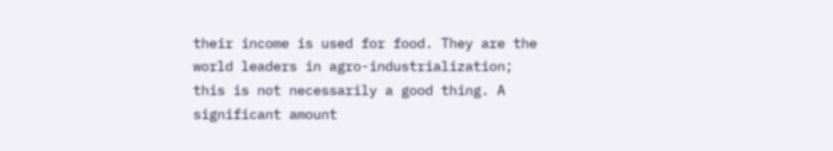their income is used for food. They are the world leaders in agro-industrialization; this is not necessarily a good thing. A significant amount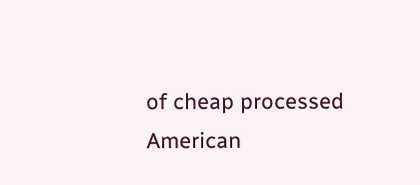of cheap processed American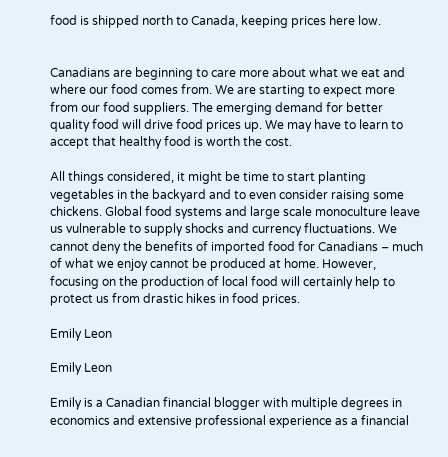food is shipped north to Canada, keeping prices here low.


Canadians are beginning to care more about what we eat and where our food comes from. We are starting to expect more from our food suppliers. The emerging demand for better quality food will drive food prices up. We may have to learn to accept that healthy food is worth the cost.

All things considered, it might be time to start planting vegetables in the backyard and to even consider raising some chickens. Global food systems and large scale monoculture leave us vulnerable to supply shocks and currency fluctuations. We cannot deny the benefits of imported food for Canadians – much of what we enjoy cannot be produced at home. However, focusing on the production of local food will certainly help to protect us from drastic hikes in food prices.

Emily Leon

Emily Leon

Emily is a Canadian financial blogger with multiple degrees in economics and extensive professional experience as a financial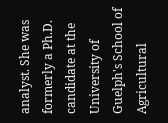analyst. She was formerly a Ph.D. candidate at the University of Guelph's School of Agricultural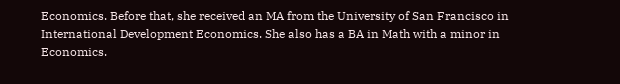Economics. Before that, she received an MA from the University of San Francisco in International Development Economics. She also has a BA in Math with a minor in Economics.